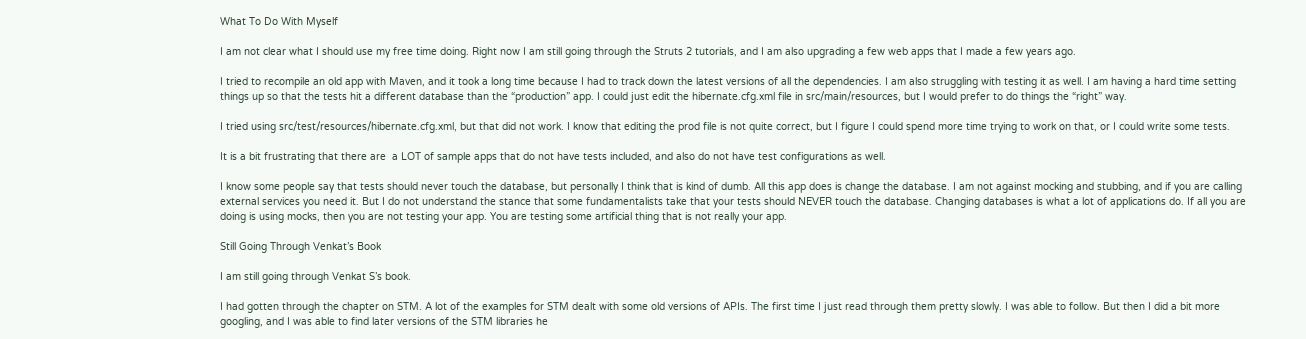What To Do With Myself

I am not clear what I should use my free time doing. Right now I am still going through the Struts 2 tutorials, and I am also upgrading a few web apps that I made a few years ago.

I tried to recompile an old app with Maven, and it took a long time because I had to track down the latest versions of all the dependencies. I am also struggling with testing it as well. I am having a hard time setting things up so that the tests hit a different database than the “production” app. I could just edit the hibernate.cfg.xml file in src/main/resources, but I would prefer to do things the “right” way.

I tried using src/test/resources/hibernate.cfg.xml, but that did not work. I know that editing the prod file is not quite correct, but I figure I could spend more time trying to work on that, or I could write some tests.

It is a bit frustrating that there are  a LOT of sample apps that do not have tests included, and also do not have test configurations as well.

I know some people say that tests should never touch the database, but personally I think that is kind of dumb. All this app does is change the database. I am not against mocking and stubbing, and if you are calling external services you need it. But I do not understand the stance that some fundamentalists take that your tests should NEVER touch the database. Changing databases is what a lot of applications do. If all you are doing is using mocks, then you are not testing your app. You are testing some artificial thing that is not really your app.

Still Going Through Venkat’s Book

I am still going through Venkat S’s book.

I had gotten through the chapter on STM. A lot of the examples for STM dealt with some old versions of APIs. The first time I just read through them pretty slowly. I was able to follow. But then I did a bit more googling, and I was able to find later versions of the STM libraries he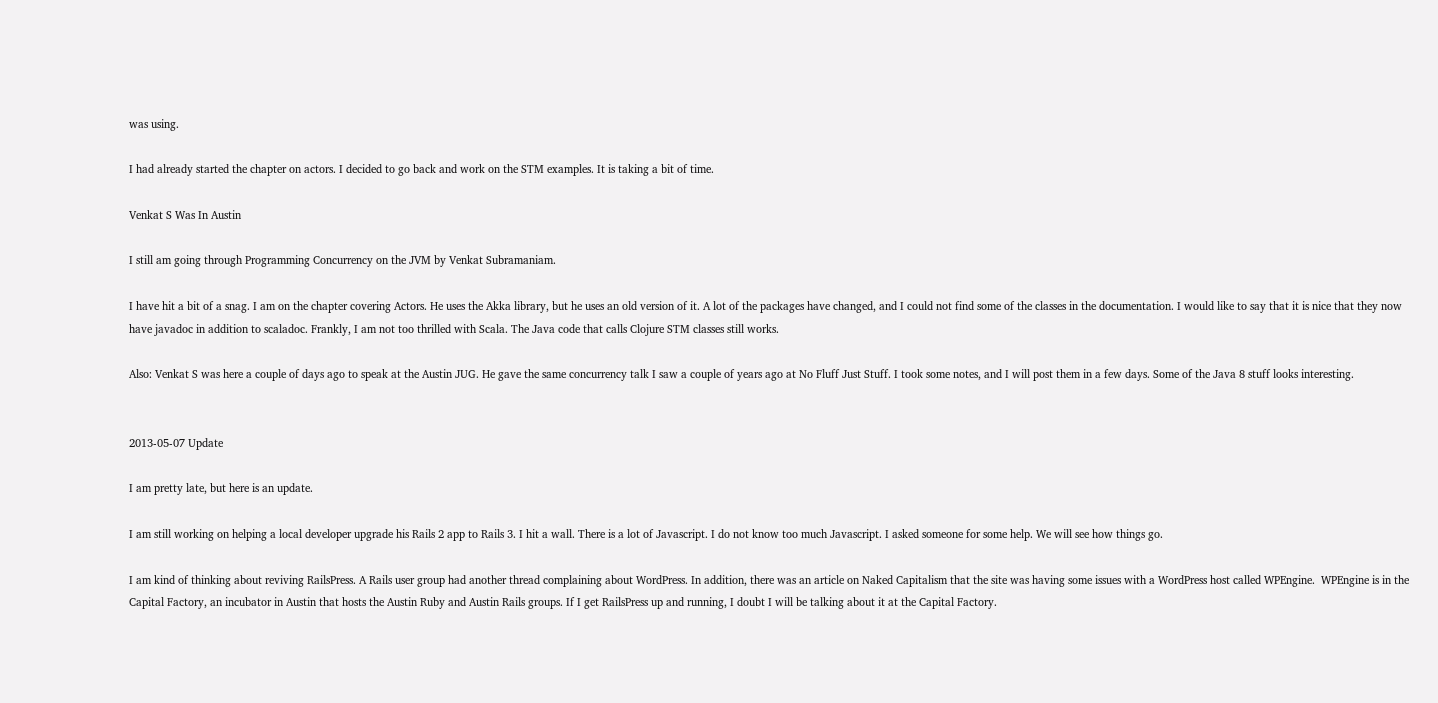was using.

I had already started the chapter on actors. I decided to go back and work on the STM examples. It is taking a bit of time.

Venkat S Was In Austin

I still am going through Programming Concurrency on the JVM by Venkat Subramaniam.

I have hit a bit of a snag. I am on the chapter covering Actors. He uses the Akka library, but he uses an old version of it. A lot of the packages have changed, and I could not find some of the classes in the documentation. I would like to say that it is nice that they now have javadoc in addition to scaladoc. Frankly, I am not too thrilled with Scala. The Java code that calls Clojure STM classes still works.

Also: Venkat S was here a couple of days ago to speak at the Austin JUG. He gave the same concurrency talk I saw a couple of years ago at No Fluff Just Stuff. I took some notes, and I will post them in a few days. Some of the Java 8 stuff looks interesting.


2013-05-07 Update

I am pretty late, but here is an update.

I am still working on helping a local developer upgrade his Rails 2 app to Rails 3. I hit a wall. There is a lot of Javascript. I do not know too much Javascript. I asked someone for some help. We will see how things go.

I am kind of thinking about reviving RailsPress. A Rails user group had another thread complaining about WordPress. In addition, there was an article on Naked Capitalism that the site was having some issues with a WordPress host called WPEngine.  WPEngine is in the Capital Factory, an incubator in Austin that hosts the Austin Ruby and Austin Rails groups. If I get RailsPress up and running, I doubt I will be talking about it at the Capital Factory.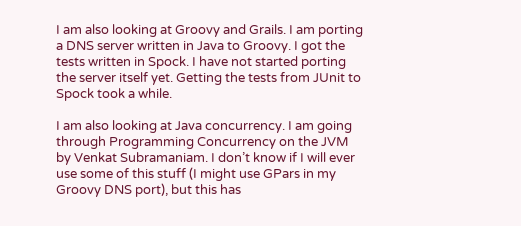I am also looking at Groovy and Grails. I am porting a DNS server written in Java to Groovy. I got the tests written in Spock. I have not started porting the server itself yet. Getting the tests from JUnit to Spock took a while.

I am also looking at Java concurrency. I am going through Programming Concurrency on the JVM by Venkat Subramaniam. I don’t know if I will ever use some of this stuff (I might use GPars in my Groovy DNS port), but this has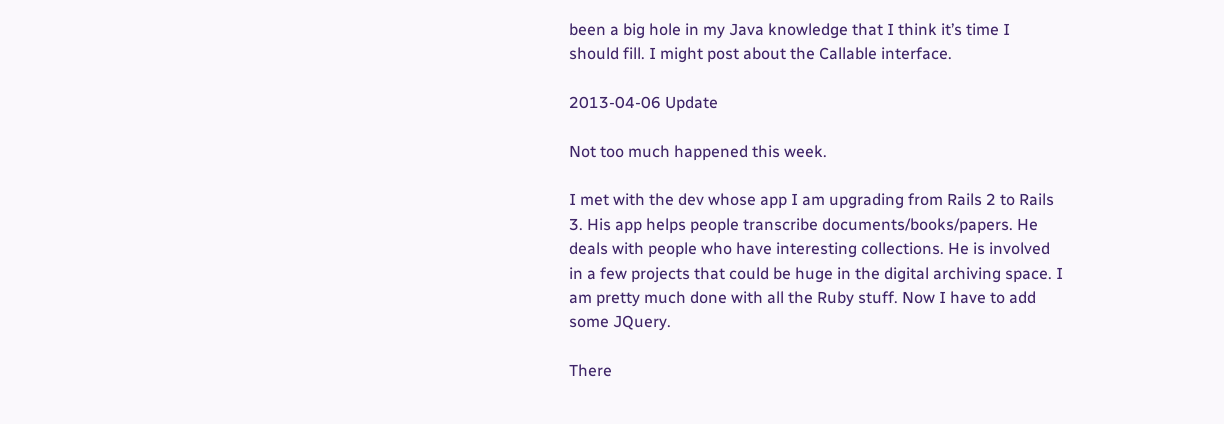been a big hole in my Java knowledge that I think it’s time I should fill. I might post about the Callable interface.

2013-04-06 Update

Not too much happened this week.

I met with the dev whose app I am upgrading from Rails 2 to Rails 3. His app helps people transcribe documents/books/papers. He deals with people who have interesting collections. He is involved in a few projects that could be huge in the digital archiving space. I am pretty much done with all the Ruby stuff. Now I have to add some JQuery.

There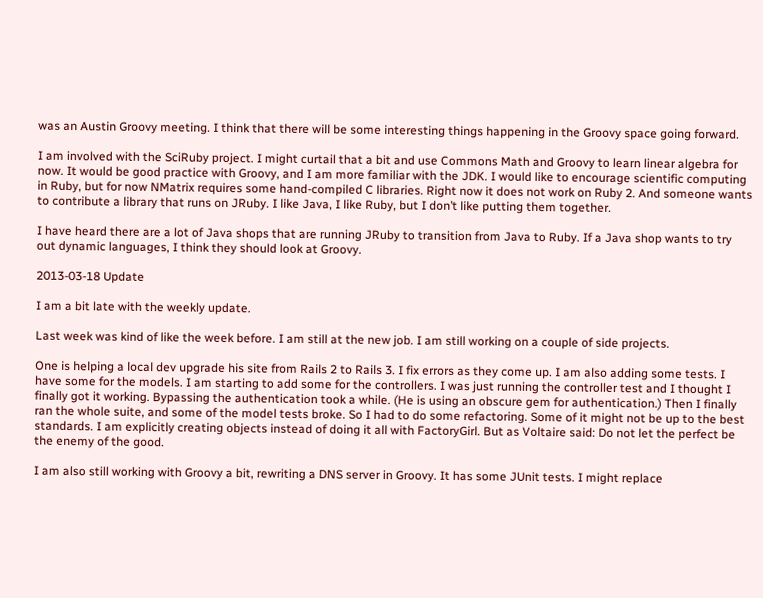was an Austin Groovy meeting. I think that there will be some interesting things happening in the Groovy space going forward.

I am involved with the SciRuby project. I might curtail that a bit and use Commons Math and Groovy to learn linear algebra for now. It would be good practice with Groovy, and I am more familiar with the JDK. I would like to encourage scientific computing in Ruby, but for now NMatrix requires some hand-compiled C libraries. Right now it does not work on Ruby 2. And someone wants to contribute a library that runs on JRuby. I like Java, I like Ruby, but I don’t like putting them together.

I have heard there are a lot of Java shops that are running JRuby to transition from Java to Ruby. If a Java shop wants to try out dynamic languages, I think they should look at Groovy.

2013-03-18 Update

I am a bit late with the weekly update.

Last week was kind of like the week before. I am still at the new job. I am still working on a couple of side projects.

One is helping a local dev upgrade his site from Rails 2 to Rails 3. I fix errors as they come up. I am also adding some tests. I have some for the models. I am starting to add some for the controllers. I was just running the controller test and I thought I finally got it working. Bypassing the authentication took a while. (He is using an obscure gem for authentication.) Then I finally ran the whole suite, and some of the model tests broke. So I had to do some refactoring. Some of it might not be up to the best standards. I am explicitly creating objects instead of doing it all with FactoryGirl. But as Voltaire said: Do not let the perfect be the enemy of the good.

I am also still working with Groovy a bit, rewriting a DNS server in Groovy. It has some JUnit tests. I might replace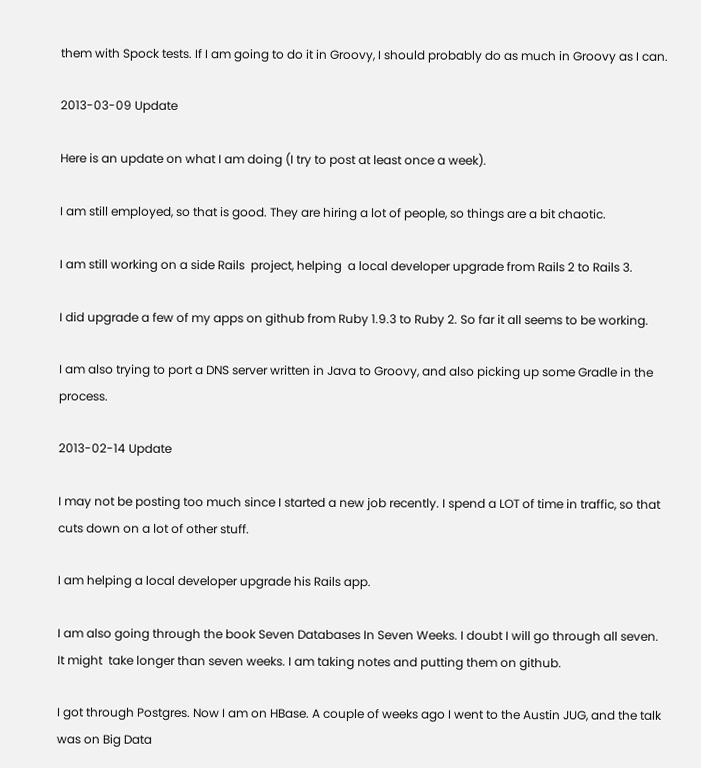them with Spock tests. If I am going to do it in Groovy, I should probably do as much in Groovy as I can.

2013-03-09 Update

Here is an update on what I am doing (I try to post at least once a week).

I am still employed, so that is good. They are hiring a lot of people, so things are a bit chaotic.

I am still working on a side Rails  project, helping  a local developer upgrade from Rails 2 to Rails 3.

I did upgrade a few of my apps on github from Ruby 1.9.3 to Ruby 2. So far it all seems to be working.

I am also trying to port a DNS server written in Java to Groovy, and also picking up some Gradle in the process.

2013-02-14 Update

I may not be posting too much since I started a new job recently. I spend a LOT of time in traffic, so that cuts down on a lot of other stuff.

I am helping a local developer upgrade his Rails app.

I am also going through the book Seven Databases In Seven Weeks. I doubt I will go through all seven. It might  take longer than seven weeks. I am taking notes and putting them on github.

I got through Postgres. Now I am on HBase. A couple of weeks ago I went to the Austin JUG, and the talk was on Big Data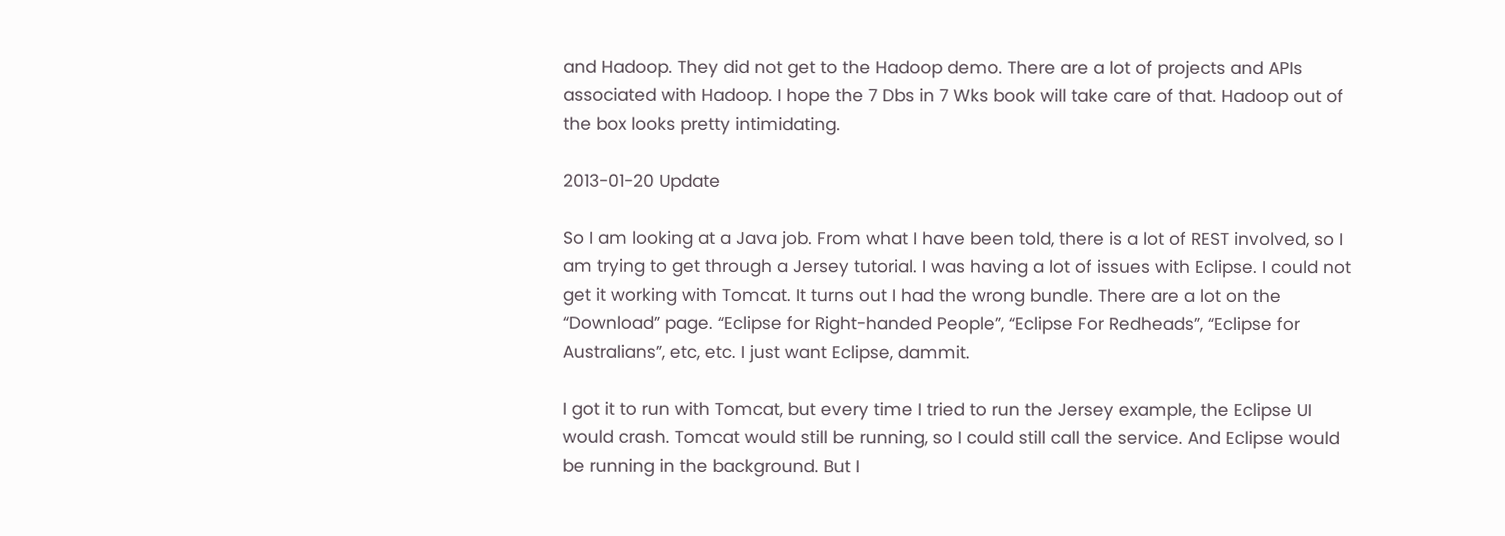and Hadoop. They did not get to the Hadoop demo. There are a lot of projects and APIs associated with Hadoop. I hope the 7 Dbs in 7 Wks book will take care of that. Hadoop out of the box looks pretty intimidating.

2013-01-20 Update

So I am looking at a Java job. From what I have been told, there is a lot of REST involved, so I am trying to get through a Jersey tutorial. I was having a lot of issues with Eclipse. I could not get it working with Tomcat. It turns out I had the wrong bundle. There are a lot on the “Download” page. “Eclipse for Right-handed People”, “Eclipse For Redheads”, “Eclipse for Australians”, etc, etc. I just want Eclipse, dammit.

I got it to run with Tomcat, but every time I tried to run the Jersey example, the Eclipse UI would crash. Tomcat would still be running, so I could still call the service. And Eclipse would be running in the background. But I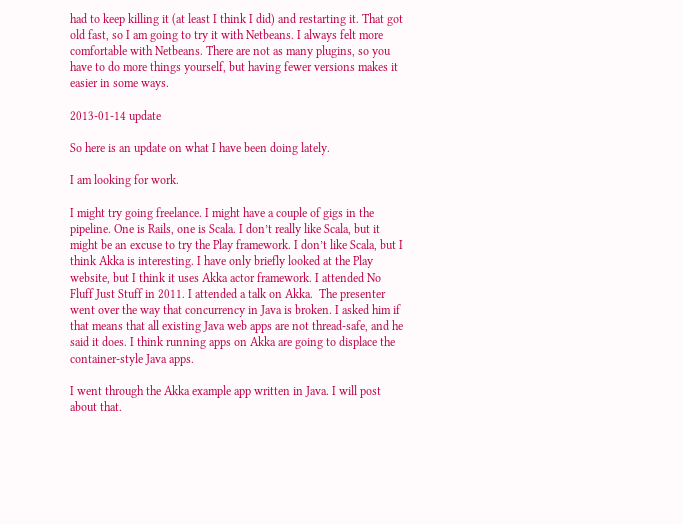had to keep killing it (at least I think I did) and restarting it. That got old fast, so I am going to try it with Netbeans. I always felt more comfortable with Netbeans. There are not as many plugins, so you have to do more things yourself, but having fewer versions makes it easier in some ways.

2013-01-14 update

So here is an update on what I have been doing lately.

I am looking for work.

I might try going freelance. I might have a couple of gigs in the pipeline. One is Rails, one is Scala. I don’t really like Scala, but it might be an excuse to try the Play framework. I don’t like Scala, but I think Akka is interesting. I have only briefly looked at the Play website, but I think it uses Akka actor framework. I attended No Fluff Just Stuff in 2011. I attended a talk on Akka.  The presenter went over the way that concurrency in Java is broken. I asked him if that means that all existing Java web apps are not thread-safe, and he said it does. I think running apps on Akka are going to displace the container-style Java apps.

I went through the Akka example app written in Java. I will post about that.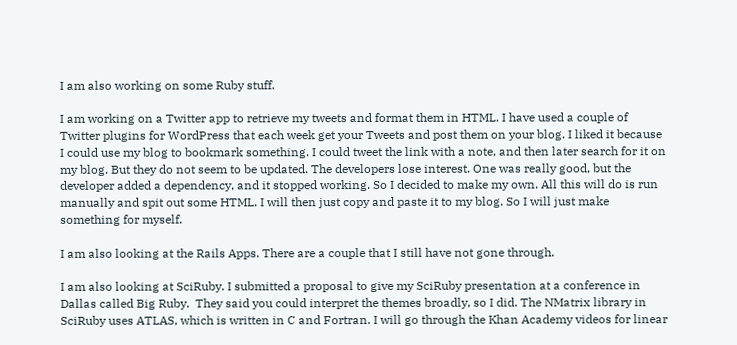I am also working on some Ruby stuff.

I am working on a Twitter app to retrieve my tweets and format them in HTML. I have used a couple of Twitter plugins for WordPress that each week get your Tweets and post them on your blog. I liked it because I could use my blog to bookmark something. I could tweet the link with a note, and then later search for it on my blog. But they do not seem to be updated. The developers lose interest. One was really good, but the developer added a dependency, and it stopped working. So I decided to make my own. All this will do is run manually and spit out some HTML. I will then just copy and paste it to my blog. So I will just make something for myself.

I am also looking at the Rails Apps. There are a couple that I still have not gone through.

I am also looking at SciRuby. I submitted a proposal to give my SciRuby presentation at a conference in Dallas called Big Ruby.  They said you could interpret the themes broadly, so I did. The NMatrix library in SciRuby uses ATLAS, which is written in C and Fortran. I will go through the Khan Academy videos for linear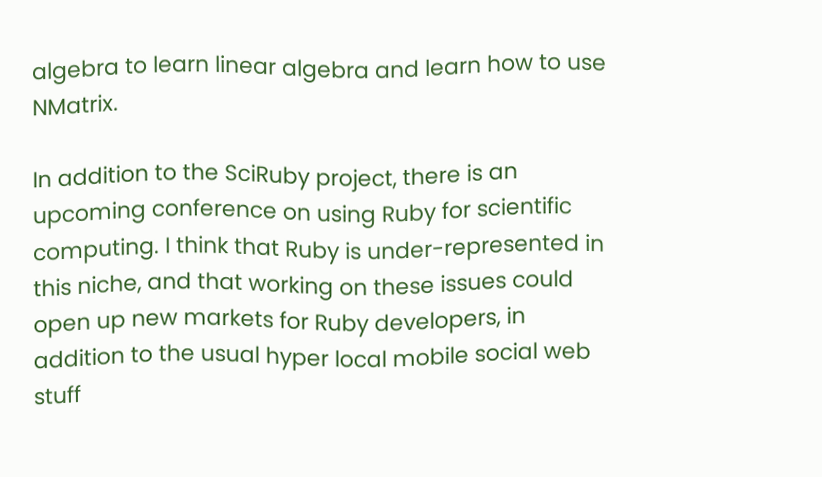algebra to learn linear algebra and learn how to use NMatrix.

In addition to the SciRuby project, there is an upcoming conference on using Ruby for scientific computing. I think that Ruby is under-represented in this niche, and that working on these issues could open up new markets for Ruby developers, in addition to the usual hyper local mobile social web stuff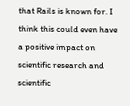that Rails is known for. I think this could even have a positive impact on scientific research and scientific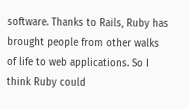software. Thanks to Rails, Ruby has brought people from other walks of life to web applications. So I think Ruby could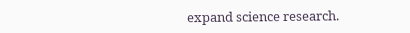expand science research.